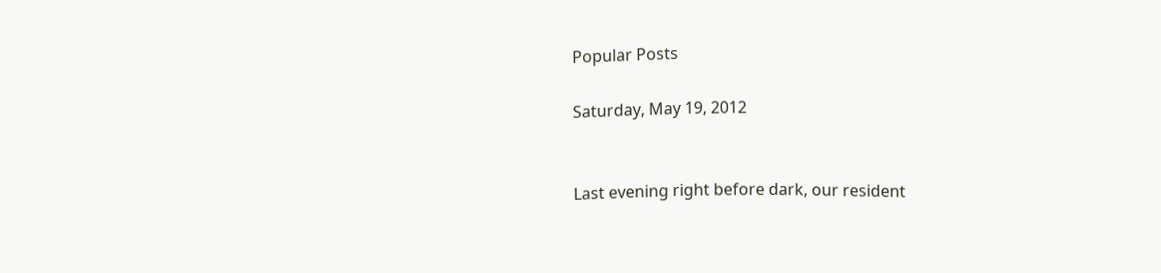Popular Posts

Saturday, May 19, 2012


Last evening right before dark, our resident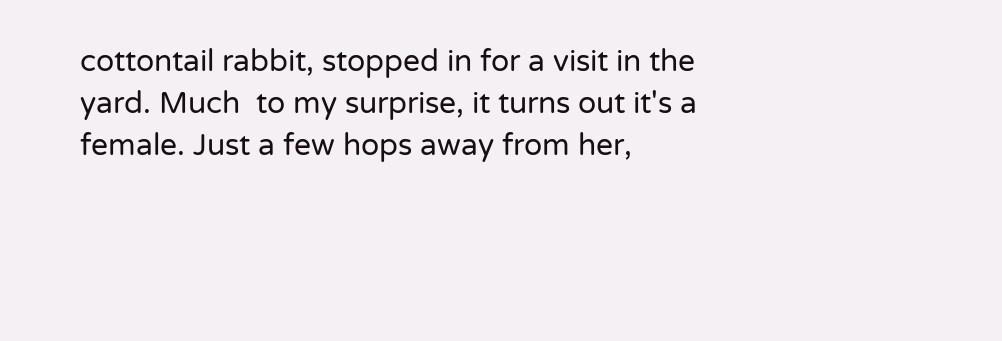cottontail rabbit, stopped in for a visit in the yard. Much  to my surprise, it turns out it's a female. Just a few hops away from her,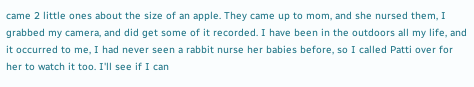came 2 little ones about the size of an apple. They came up to mom, and she nursed them, I grabbed my camera, and did get some of it recorded. I have been in the outdoors all my life, and it occurred to me, I had never seen a rabbit nurse her babies before, so I called Patti over for her to watch it too. I'll see if I can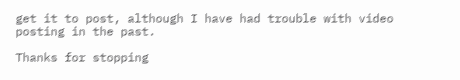get it to post, although I have had trouble with video posting in the past.

Thanks for stopping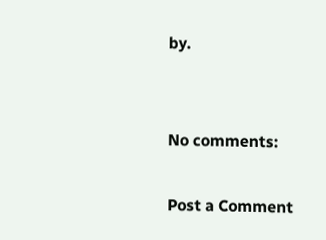by.


No comments:

Post a Comment